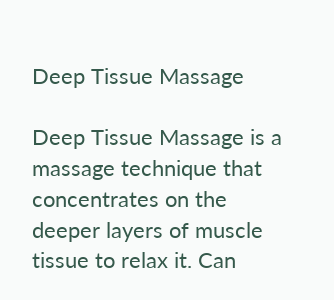Deep Tissue Massage

Deep Tissue Massage is a massage technique that concentrates on the deeper layers of muscle tissue to relax it. Can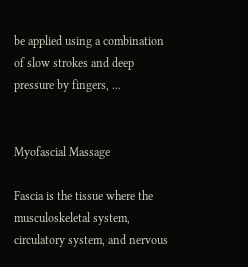be applied using a combination of slow strokes and deep pressure by fingers, ...


Myofascial Massage

Fascia is the tissue where the musculoskeletal system, circulatory system, and nervous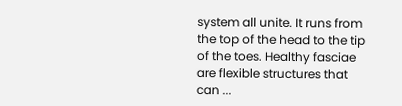system all unite. It runs from the top of the head to the tip of the toes. Healthy fasciae are flexible structures that can ...